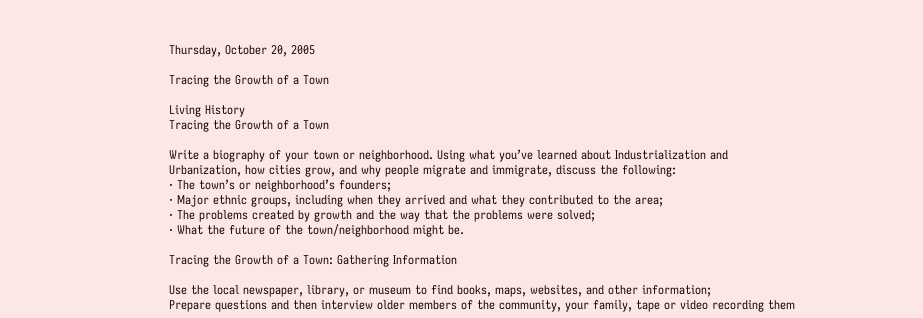Thursday, October 20, 2005

Tracing the Growth of a Town

Living History
Tracing the Growth of a Town

Write a biography of your town or neighborhood. Using what you’ve learned about Industrialization and Urbanization, how cities grow, and why people migrate and immigrate, discuss the following:
· The town’s or neighborhood’s founders;
· Major ethnic groups, including when they arrived and what they contributed to the area;
· The problems created by growth and the way that the problems were solved;
· What the future of the town/neighborhood might be.

Tracing the Growth of a Town: Gathering Information

Use the local newspaper, library, or museum to find books, maps, websites, and other information;
Prepare questions and then interview older members of the community, your family, tape or video recording them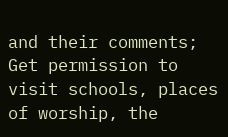and their comments;
Get permission to visit schools, places of worship, the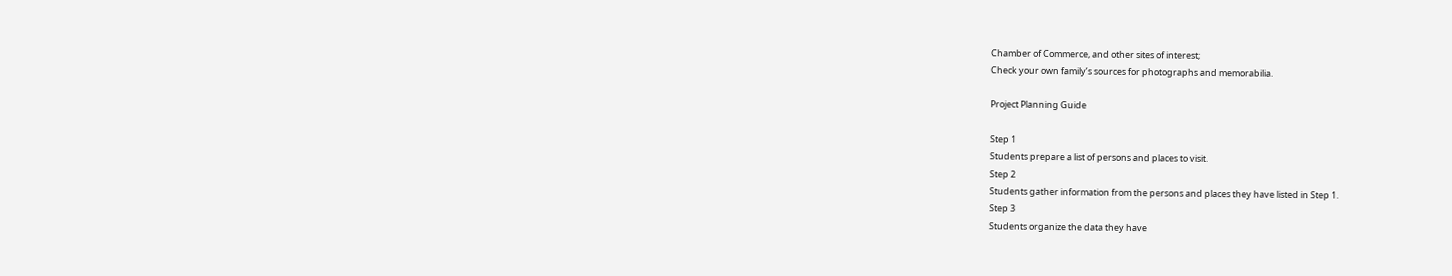Chamber of Commerce, and other sites of interest;
Check your own family’s sources for photographs and memorabilia.

Project Planning Guide

Step 1
Students prepare a list of persons and places to visit.
Step 2
Students gather information from the persons and places they have listed in Step 1.
Step 3
Students organize the data they have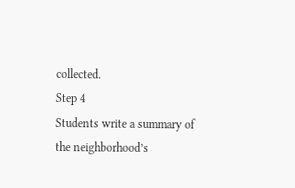collected.
Step 4
Students write a summary of the neighborhood’s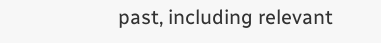past, including relevant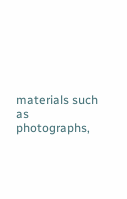materials such as photographs,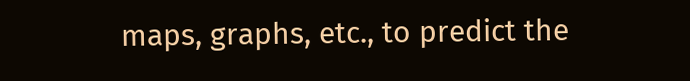maps, graphs, etc., to predict the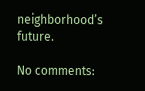neighborhood’s future.

No comments: